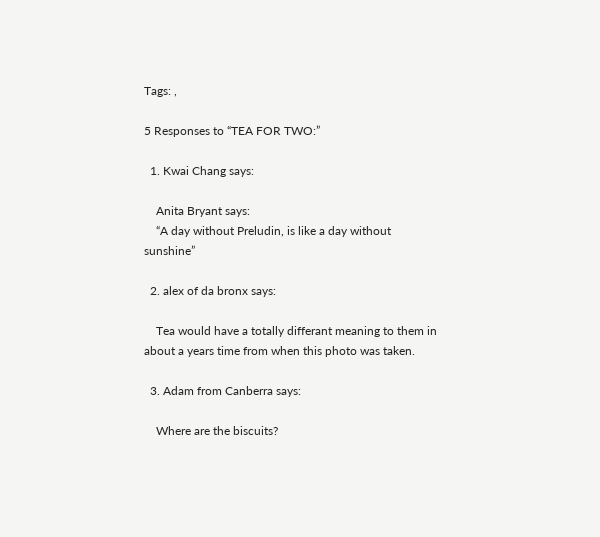Tags: ,

5 Responses to “TEA FOR TWO:”

  1. Kwai Chang says:

    Anita Bryant says:
    “A day without Preludin, is like a day without sunshine”

  2. alex of da bronx says:

    Tea would have a totally differant meaning to them in about a years time from when this photo was taken.

  3. Adam from Canberra says:

    Where are the biscuits?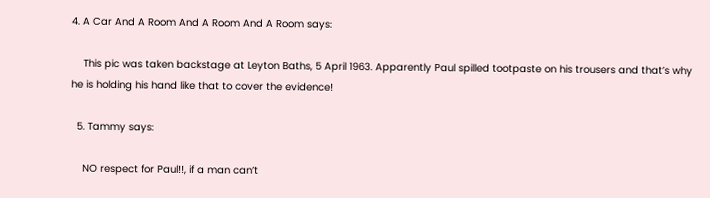4. A Car And A Room And A Room And A Room says:

    This pic was taken backstage at Leyton Baths, 5 April 1963. Apparently Paul spilled tootpaste on his trousers and that’s why he is holding his hand like that to cover the evidence!

  5. Tammy says:

    NO respect for Paul!!, if a man can’t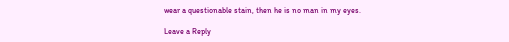wear a questionable stain, then he is no man in my eyes.

Leave a Reply